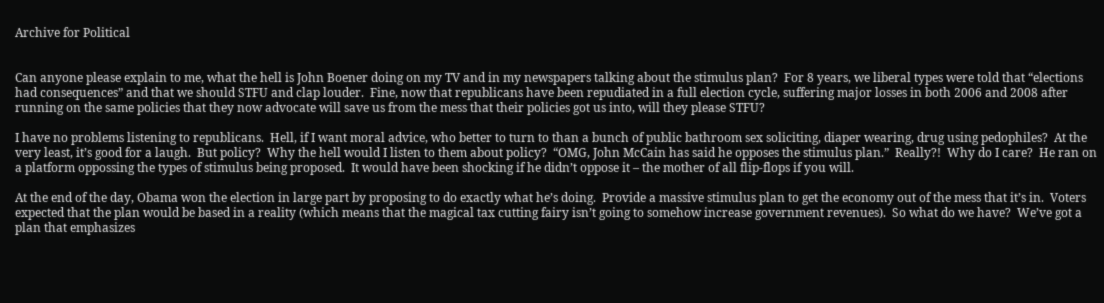Archive for Political


Can anyone please explain to me, what the hell is John Boener doing on my TV and in my newspapers talking about the stimulus plan?  For 8 years, we liberal types were told that “elections had consequences” and that we should STFU and clap louder.  Fine, now that republicans have been repudiated in a full election cycle, suffering major losses in both 2006 and 2008 after running on the same policies that they now advocate will save us from the mess that their policies got us into, will they please STFU?

I have no problems listening to republicans.  Hell, if I want moral advice, who better to turn to than a bunch of public bathroom sex soliciting, diaper wearing, drug using pedophiles?  At the very least, it’s good for a laugh.  But policy?  Why the hell would I listen to them about policy?  “OMG, John McCain has said he opposes the stimulus plan.”  Really?!  Why do I care?  He ran on a platform oppossing the types of stimulus being proposed.  It would have been shocking if he didn’t oppose it – the mother of all flip-flops if you will.

At the end of the day, Obama won the election in large part by proposing to do exactly what he’s doing.  Provide a massive stimulus plan to get the economy out of the mess that it’s in.  Voters expected that the plan would be based in a reality (which means that the magical tax cutting fairy isn’t going to somehow increase government revenues).  So what do we have?  We’ve got a plan that emphasizes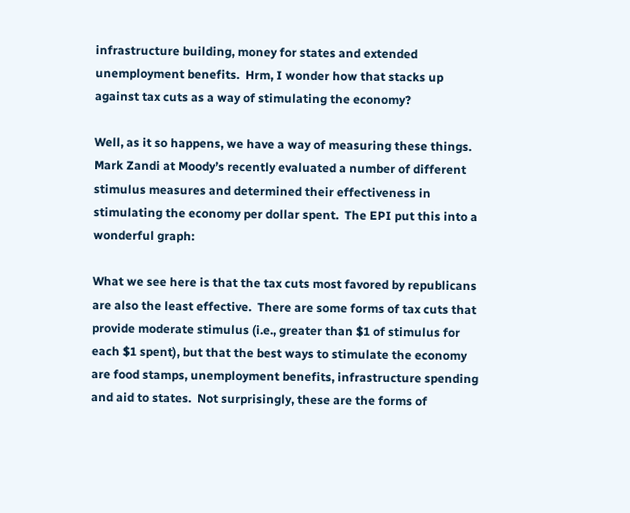infrastructure building, money for states and extended unemployment benefits.  Hrm, I wonder how that stacks up against tax cuts as a way of stimulating the economy?

Well, as it so happens, we have a way of measuring these things.  Mark Zandi at Moody’s recently evaluated a number of different stimulus measures and determined their effectiveness in stimulating the economy per dollar spent.  The EPI put this into a wonderful graph:

What we see here is that the tax cuts most favored by republicans are also the least effective.  There are some forms of tax cuts that provide moderate stimulus (i.e., greater than $1 of stimulus for each $1 spent), but that the best ways to stimulate the economy are food stamps, unemployment benefits, infrastructure spending and aid to states.  Not surprisingly, these are the forms of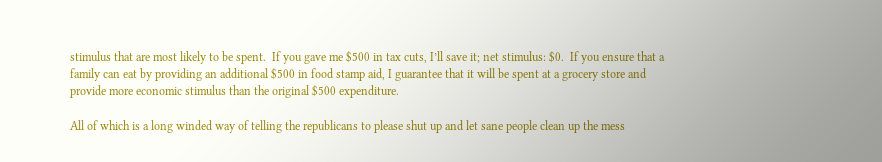stimulus that are most likely to be spent.  If you gave me $500 in tax cuts, I’ll save it; net stimulus: $0.  If you ensure that a family can eat by providing an additional $500 in food stamp aid, I guarantee that it will be spent at a grocery store and provide more economic stimulus than the original $500 expenditure.

All of which is a long winded way of telling the republicans to please shut up and let sane people clean up the mess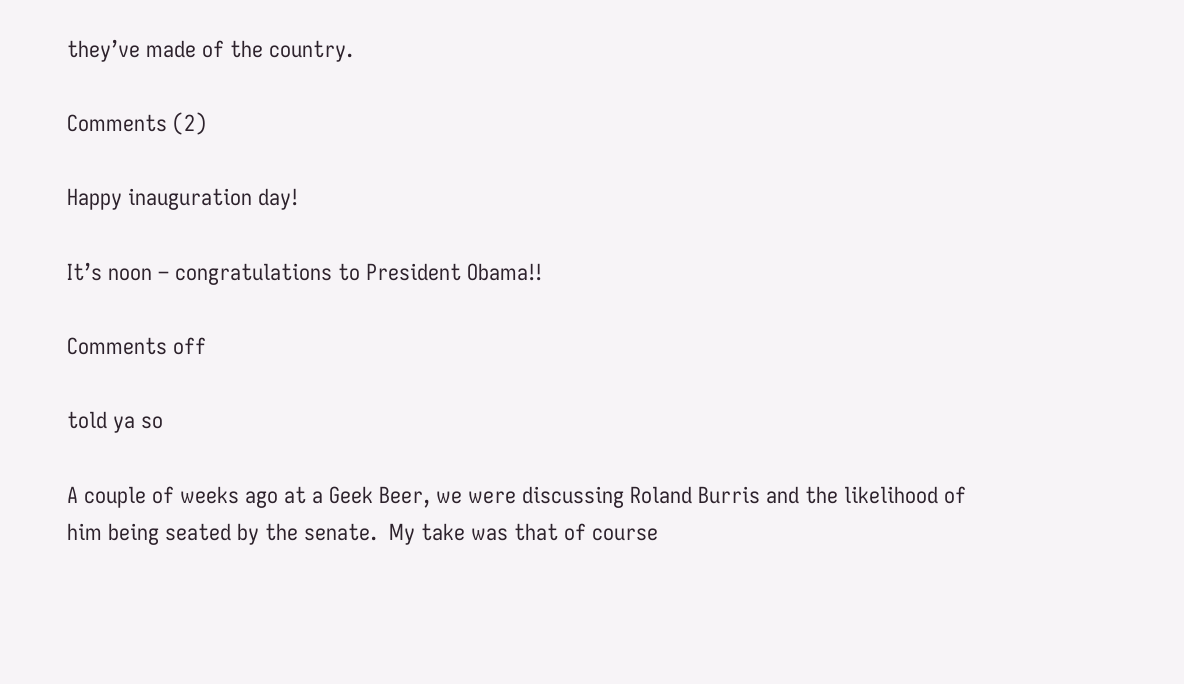they’ve made of the country.

Comments (2)

Happy inauguration day!

It’s noon – congratulations to President Obama!!

Comments off

told ya so

A couple of weeks ago at a Geek Beer, we were discussing Roland Burris and the likelihood of him being seated by the senate.  My take was that of course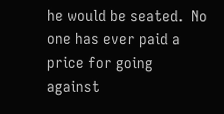he would be seated.  No one has ever paid a price for going against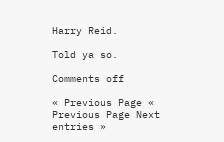Harry Reid.

Told ya so.

Comments off

« Previous Page « Previous Page Next entries »